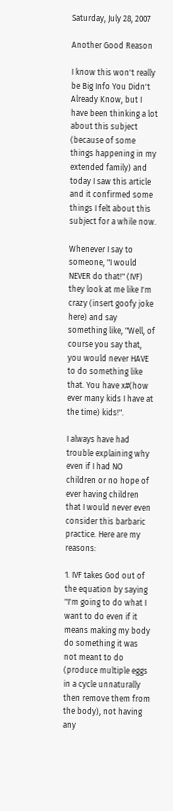Saturday, July 28, 2007

Another Good Reason

I know this won't really be Big Info You Didn't Already Know, but I have been thinking a lot about this subject (because of some things happening in my extended family) and today I saw this article and it confirmed some things I felt about this subject for a while now.

Whenever I say to someone, "I would NEVER do that!" (IVF) they look at me like I'm crazy (insert goofy joke here) and say something like, "Well, of course you say that, you would never HAVE to do something like that. You have x#(how ever many kids I have at the time) kids!".

I always have had trouble explaining why even if I had NO children or no hope of ever having children that I would never even consider this barbaric practice. Here are my reasons:

1. IVF takes God out of the equation by saying "I'm going to do what I want to do even if it means making my body do something it was not meant to do (produce multiple eggs in a cycle unnaturally then remove them from the body), not having any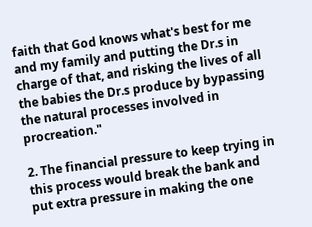faith that God knows what's best for me and my family and putting the Dr.s in charge of that, and risking the lives of all the babies the Dr.s produce by bypassing the natural processes involved in procreation."

2. The financial pressure to keep trying in this process would break the bank and put extra pressure in making the one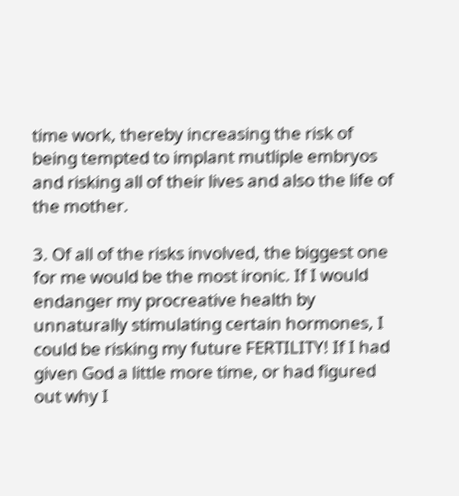time work, thereby increasing the risk of being tempted to implant mutliple embryos and risking all of their lives and also the life of the mother.

3. Of all of the risks involved, the biggest one for me would be the most ironic. If I would endanger my procreative health by unnaturally stimulating certain hormones, I could be risking my future FERTILITY! If I had given God a little more time, or had figured out why I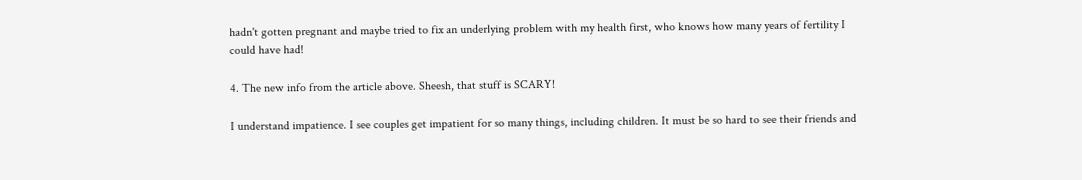hadn't gotten pregnant and maybe tried to fix an underlying problem with my health first, who knows how many years of fertility I could have had!

4. The new info from the article above. Sheesh, that stuff is SCARY!

I understand impatience. I see couples get impatient for so many things, including children. It must be so hard to see their friends and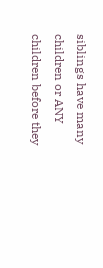siblings have many children or ANY children before they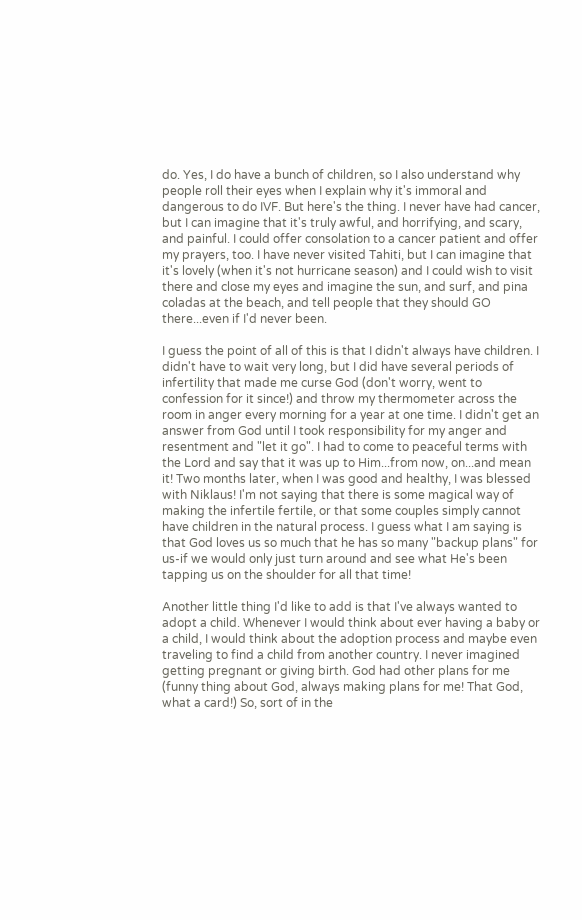do. Yes, I do have a bunch of children, so I also understand why people roll their eyes when I explain why it's immoral and dangerous to do IVF. But here's the thing. I never have had cancer, but I can imagine that it's truly awful, and horrifying, and scary, and painful. I could offer consolation to a cancer patient and offer my prayers, too. I have never visited Tahiti, but I can imagine that it's lovely (when it's not hurricane season) and I could wish to visit there and close my eyes and imagine the sun, and surf, and pina coladas at the beach, and tell people that they should GO there...even if I'd never been.

I guess the point of all of this is that I didn't always have children. I didn't have to wait very long, but I did have several periods of infertility that made me curse God (don't worry, went to confession for it since!) and throw my thermometer across the room in anger every morning for a year at one time. I didn't get an answer from God until I took responsibility for my anger and resentment and "let it go". I had to come to peaceful terms with the Lord and say that it was up to Him...from now, on...and mean it! Two months later, when I was good and healthy, I was blessed with Niklaus! I'm not saying that there is some magical way of making the infertile fertile, or that some couples simply cannot have children in the natural process. I guess what I am saying is that God loves us so much that he has so many "backup plans" for us-if we would only just turn around and see what He's been tapping us on the shoulder for all that time!

Another little thing I'd like to add is that I've always wanted to adopt a child. Whenever I would think about ever having a baby or a child, I would think about the adoption process and maybe even traveling to find a child from another country. I never imagined getting pregnant or giving birth. God had other plans for me (funny thing about God, always making plans for me! That God, what a card!) So, sort of in the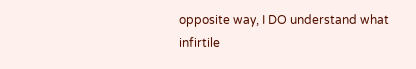opposite way, I DO understand what infirtile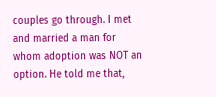couples go through. I met and married a man for whom adoption was NOT an option. He told me that,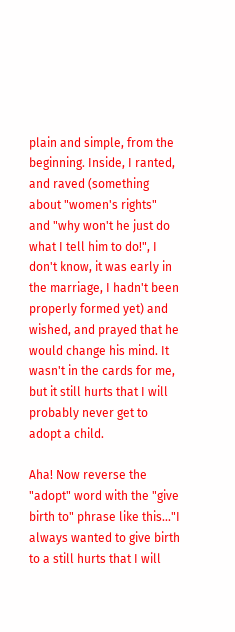plain and simple, from the beginning. Inside, I ranted, and raved (something about "women's rights" and "why won't he just do what I tell him to do!", I don't know, it was early in the marriage, I hadn't been properly formed yet) and wished, and prayed that he would change his mind. It wasn't in the cards for me, but it still hurts that I will probably never get to adopt a child.

Aha! Now reverse the "adopt" word with the "give birth to" phrase like this..."I always wanted to give birth to a still hurts that I will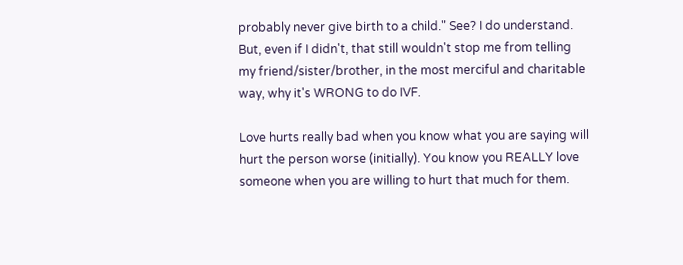probably never give birth to a child." See? I do understand. But, even if I didn't, that still wouldn't stop me from telling my friend/sister/brother, in the most merciful and charitable way, why it's WRONG to do IVF.

Love hurts really bad when you know what you are saying will hurt the person worse (initially). You know you REALLY love someone when you are willing to hurt that much for them.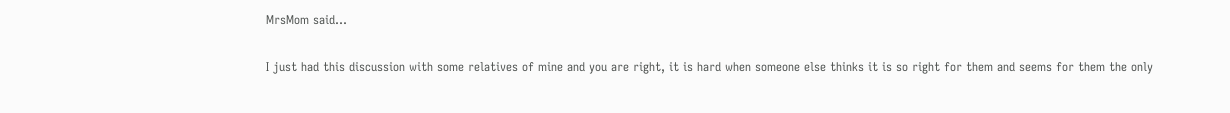MrsMom said...

I just had this discussion with some relatives of mine and you are right, it is hard when someone else thinks it is so right for them and seems for them the only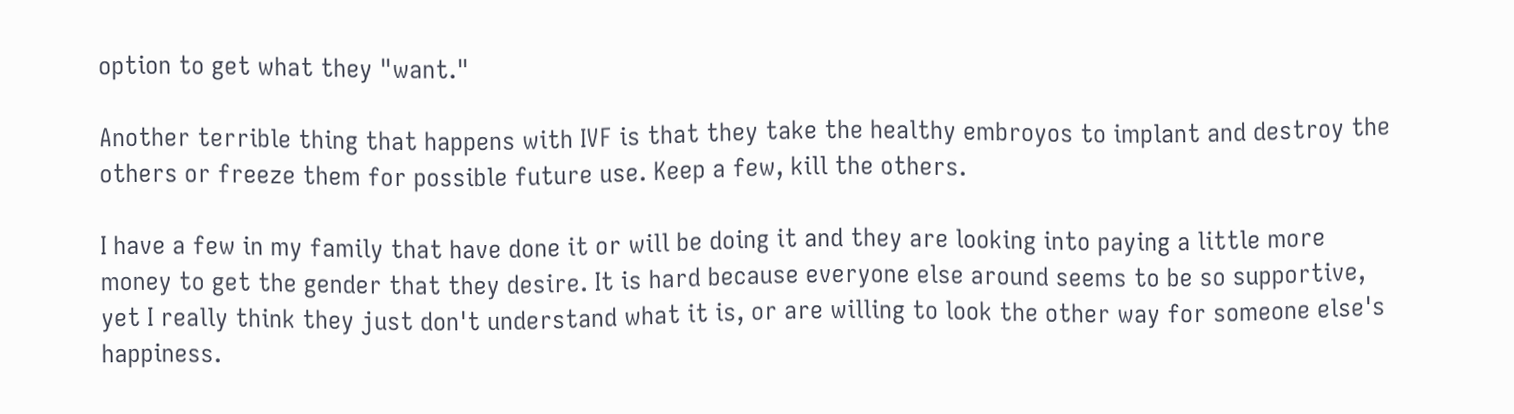option to get what they "want."

Another terrible thing that happens with IVF is that they take the healthy embroyos to implant and destroy the others or freeze them for possible future use. Keep a few, kill the others.

I have a few in my family that have done it or will be doing it and they are looking into paying a little more money to get the gender that they desire. It is hard because everyone else around seems to be so supportive, yet I really think they just don't understand what it is, or are willing to look the other way for someone else's happiness.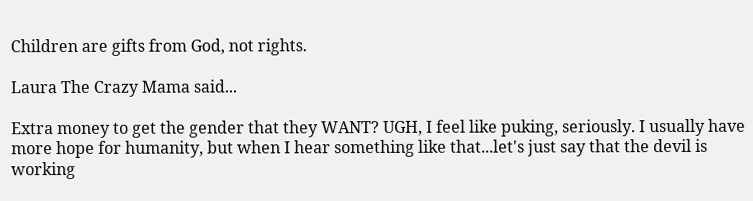Children are gifts from God, not rights.

Laura The Crazy Mama said...

Extra money to get the gender that they WANT? UGH, I feel like puking, seriously. I usually have more hope for humanity, but when I hear something like that...let's just say that the devil is working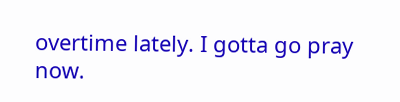overtime lately. I gotta go pray now.